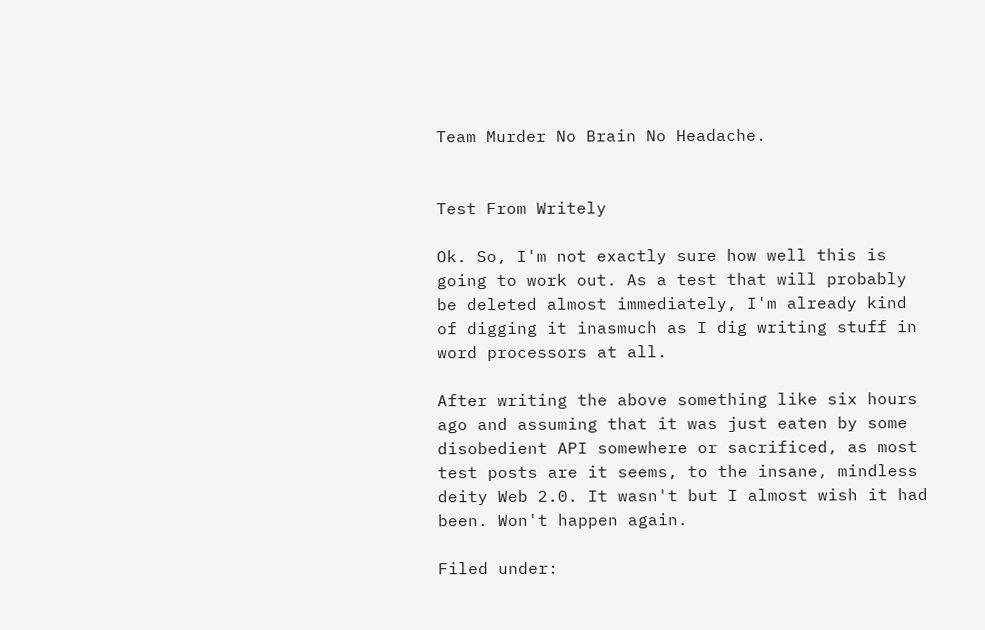Team Murder No Brain No Headache.


Test From Writely

Ok. So, I'm not exactly sure how well this is going to work out. As a test that will probably be deleted almost immediately, I'm already kind of digging it inasmuch as I dig writing stuff in word processors at all.

After writing the above something like six hours ago and assuming that it was just eaten by some disobedient API somewhere or sacrificed, as most test posts are it seems, to the insane, mindless deity Web 2.0. It wasn't but I almost wish it had been. Won't happen again.

Filed under: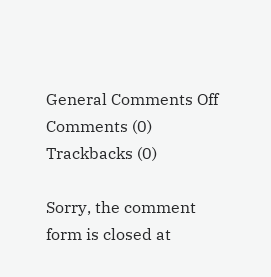General Comments Off
Comments (0) Trackbacks (0)

Sorry, the comment form is closed at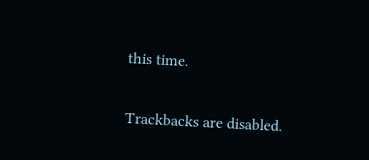this time.

Trackbacks are disabled.